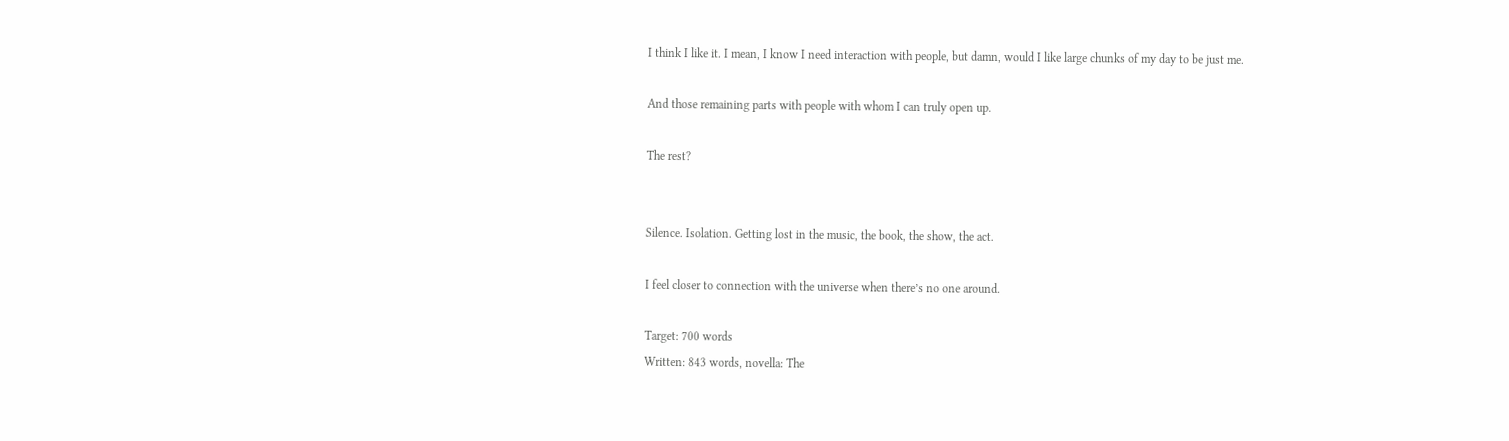I think I like it. I mean, I know I need interaction with people, but damn, would I like large chunks of my day to be just me.

And those remaining parts with people with whom I can truly open up.

The rest?


Silence. Isolation. Getting lost in the music, the book, the show, the act.

I feel closer to connection with the universe when there’s no one around.

Target: 700 words
Written: 843 words, novella: The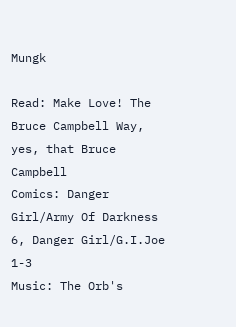Mungk

Read: Make Love! The Bruce Campbell Way, yes, that Bruce Campbell
Comics: Danger Girl/Army Of Darkness 6, Danger Girl/G.I.Joe 1-3
Music: The Orb's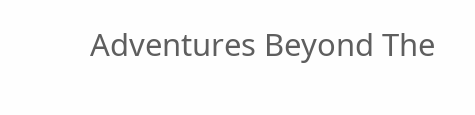Adventures Beyond The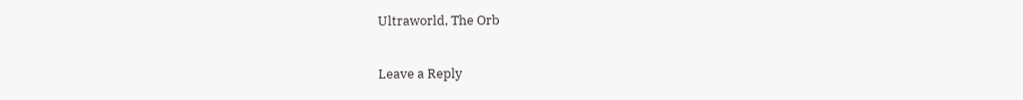Ultraworld, The Orb

Leave a Reply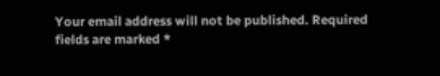Your email address will not be published. Required fields are marked *